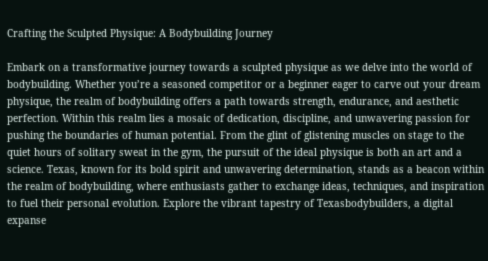Crafting the Sculpted Physique: A Bodybuilding Journey

Embark on a transformative journey towards a sculpted physique as we delve into the world of bodybuilding. Whether you’re a seasoned competitor or a beginner eager to carve out your dream physique, the realm of bodybuilding offers a path towards strength, endurance, and aesthetic perfection. Within this realm lies a mosaic of dedication, discipline, and unwavering passion for pushing the boundaries of human potential. From the glint of glistening muscles on stage to the quiet hours of solitary sweat in the gym, the pursuit of the ideal physique is both an art and a science. Texas, known for its bold spirit and unwavering determination, stands as a beacon within the realm of bodybuilding, where enthusiasts gather to exchange ideas, techniques, and inspiration to fuel their personal evolution. Explore the vibrant tapestry of Texasbodybuilders, a digital expanse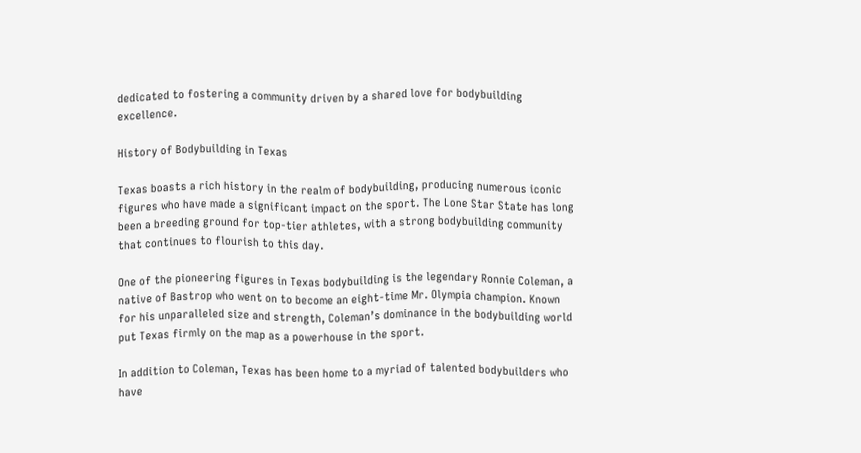dedicated to fostering a community driven by a shared love for bodybuilding excellence.

History of Bodybuilding in Texas

Texas boasts a rich history in the realm of bodybuilding, producing numerous iconic figures who have made a significant impact on the sport. The Lone Star State has long been a breeding ground for top-tier athletes, with a strong bodybuilding community that continues to flourish to this day.

One of the pioneering figures in Texas bodybuilding is the legendary Ronnie Coleman, a native of Bastrop who went on to become an eight-time Mr. Olympia champion. Known for his unparalleled size and strength, Coleman’s dominance in the bodybuilding world put Texas firmly on the map as a powerhouse in the sport.

In addition to Coleman, Texas has been home to a myriad of talented bodybuilders who have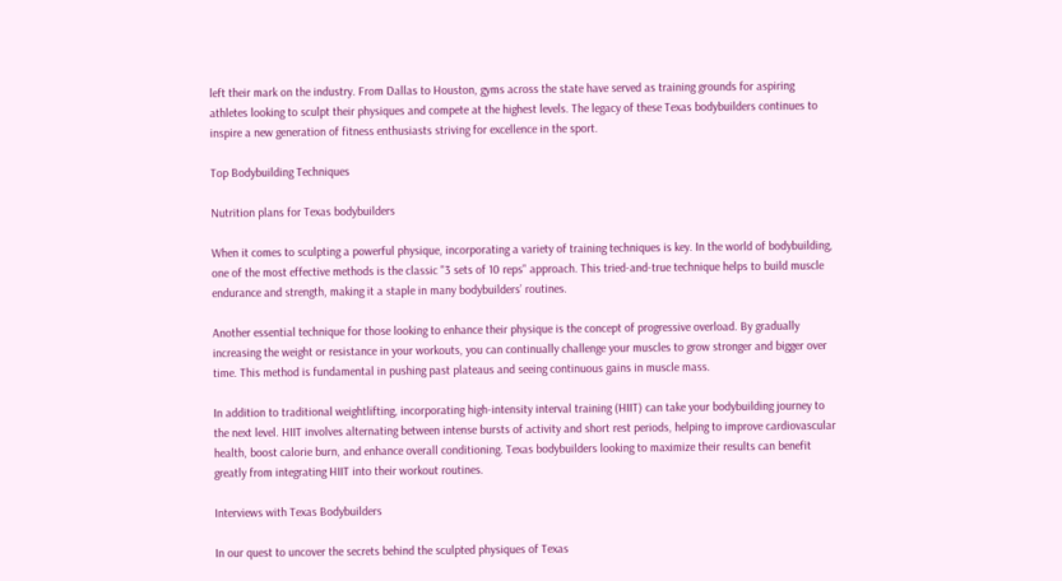left their mark on the industry. From Dallas to Houston, gyms across the state have served as training grounds for aspiring athletes looking to sculpt their physiques and compete at the highest levels. The legacy of these Texas bodybuilders continues to inspire a new generation of fitness enthusiasts striving for excellence in the sport.

Top Bodybuilding Techniques

Nutrition plans for Texas bodybuilders

When it comes to sculpting a powerful physique, incorporating a variety of training techniques is key. In the world of bodybuilding, one of the most effective methods is the classic "3 sets of 10 reps" approach. This tried-and-true technique helps to build muscle endurance and strength, making it a staple in many bodybuilders’ routines.

Another essential technique for those looking to enhance their physique is the concept of progressive overload. By gradually increasing the weight or resistance in your workouts, you can continually challenge your muscles to grow stronger and bigger over time. This method is fundamental in pushing past plateaus and seeing continuous gains in muscle mass.

In addition to traditional weightlifting, incorporating high-intensity interval training (HIIT) can take your bodybuilding journey to the next level. HIIT involves alternating between intense bursts of activity and short rest periods, helping to improve cardiovascular health, boost calorie burn, and enhance overall conditioning. Texas bodybuilders looking to maximize their results can benefit greatly from integrating HIIT into their workout routines.

Interviews with Texas Bodybuilders

In our quest to uncover the secrets behind the sculpted physiques of Texas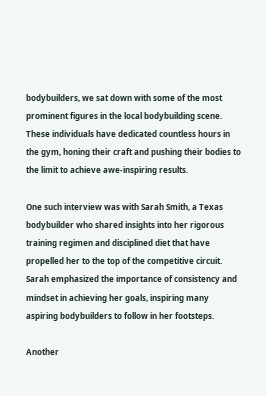bodybuilders, we sat down with some of the most prominent figures in the local bodybuilding scene. These individuals have dedicated countless hours in the gym, honing their craft and pushing their bodies to the limit to achieve awe-inspiring results.

One such interview was with Sarah Smith, a Texas bodybuilder who shared insights into her rigorous training regimen and disciplined diet that have propelled her to the top of the competitive circuit. Sarah emphasized the importance of consistency and mindset in achieving her goals, inspiring many aspiring bodybuilders to follow in her footsteps.

Another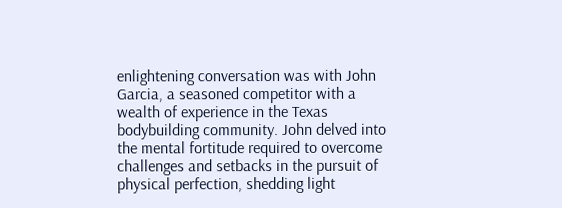enlightening conversation was with John Garcia, a seasoned competitor with a wealth of experience in the Texas bodybuilding community. John delved into the mental fortitude required to overcome challenges and setbacks in the pursuit of physical perfection, shedding light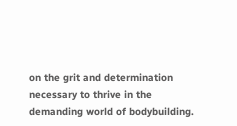on the grit and determination necessary to thrive in the demanding world of bodybuilding.